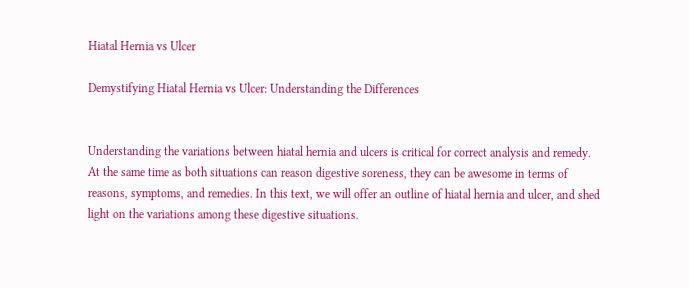Hiatal Hernia vs Ulcer

Demystifying Hiatal Hernia vs Ulcer: Understanding the Differences


Understanding the variations between hiatal hernia and ulcers is critical for correct analysis and remedy. At the same time as both situations can reason digestive soreness, they can be awesome in terms of reasons, symptoms, and remedies. In this text, we will offer an outline of hiatal hernia and ulcer, and shed light on the variations among these digestive situations.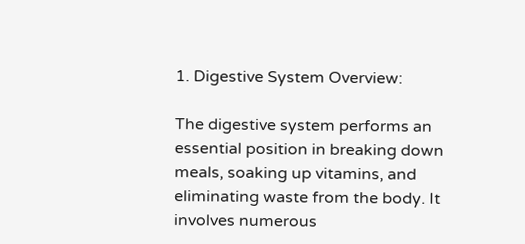1. Digestive System Overview:

The digestive system performs an essential position in breaking down meals, soaking up vitamins, and eliminating waste from the body. It involves numerous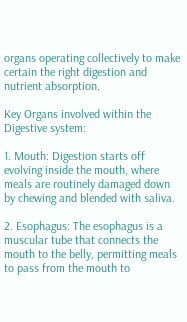organs operating collectively to make certain the right digestion and nutrient absorption.

Key Organs involved within the Digestive system:

1. Mouth: Digestion starts off evolving inside the mouth, where meals are routinely damaged down by chewing and blended with saliva.

2. Esophagus: The esophagus is a muscular tube that connects the mouth to the belly, permitting meals to pass from the mouth to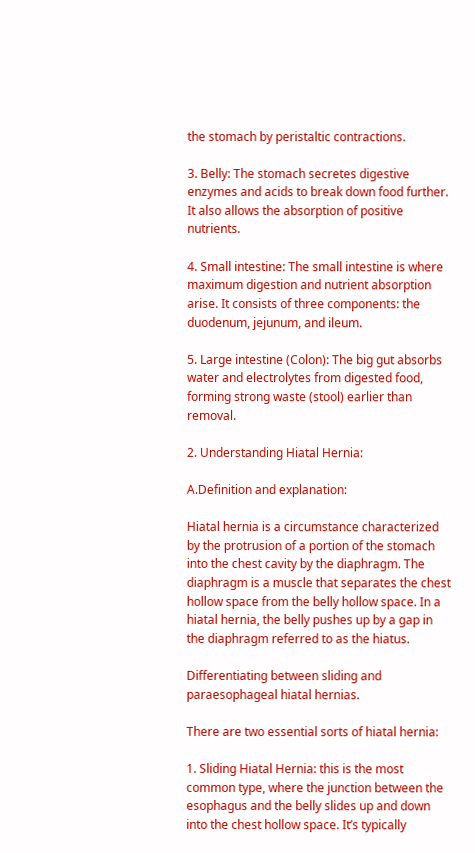the stomach by peristaltic contractions.

3. Belly: The stomach secretes digestive enzymes and acids to break down food further. It also allows the absorption of positive nutrients.

4. Small intestine: The small intestine is where maximum digestion and nutrient absorption arise. It consists of three components: the duodenum, jejunum, and ileum.

5. Large intestine (Colon): The big gut absorbs water and electrolytes from digested food, forming strong waste (stool) earlier than removal.

2. Understanding Hiatal Hernia:

A.Definition and explanation:

Hiatal hernia is a circumstance characterized by the protrusion of a portion of the stomach into the chest cavity by the diaphragm. The diaphragm is a muscle that separates the chest hollow space from the belly hollow space. In a hiatal hernia, the belly pushes up by a gap in the diaphragm referred to as the hiatus.

Differentiating between sliding and paraesophageal hiatal hernias.

There are two essential sorts of hiatal hernia:

1. Sliding Hiatal Hernia: this is the most common type, where the junction between the esophagus and the belly slides up and down into the chest hollow space. It’s typically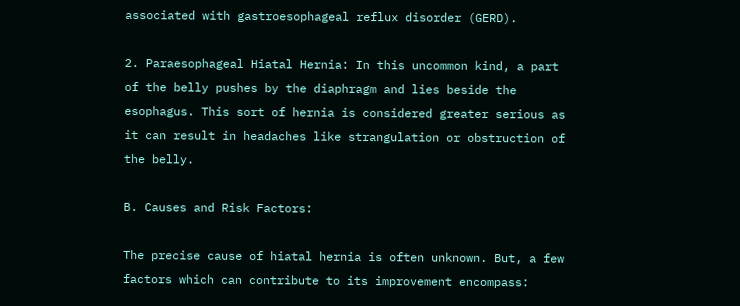associated with gastroesophageal reflux disorder (GERD).

2. Paraesophageal Hiatal Hernia: In this uncommon kind, a part of the belly pushes by the diaphragm and lies beside the esophagus. This sort of hernia is considered greater serious as it can result in headaches like strangulation or obstruction of the belly.

B. Causes and Risk Factors:

The precise cause of hiatal hernia is often unknown. But, a few factors which can contribute to its improvement encompass: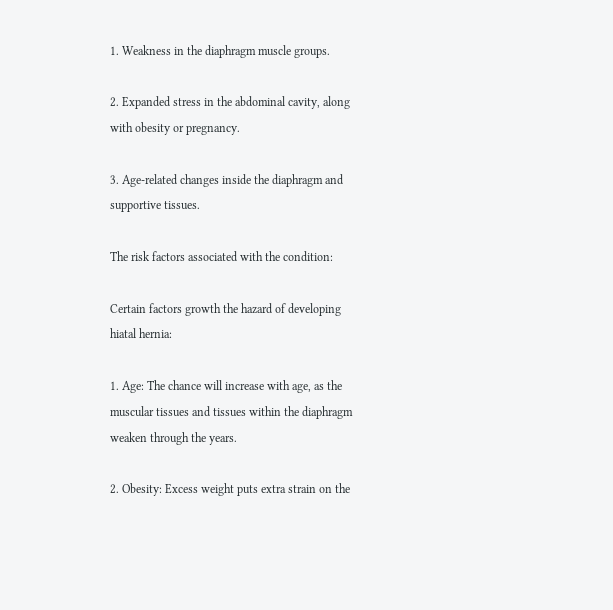1. Weakness in the diaphragm muscle groups.

2. Expanded stress in the abdominal cavity, along with obesity or pregnancy.

3. Age-related changes inside the diaphragm and supportive tissues.

The risk factors associated with the condition:

Certain factors growth the hazard of developing hiatal hernia:

1. Age: The chance will increase with age, as the muscular tissues and tissues within the diaphragm weaken through the years.

2. Obesity: Excess weight puts extra strain on the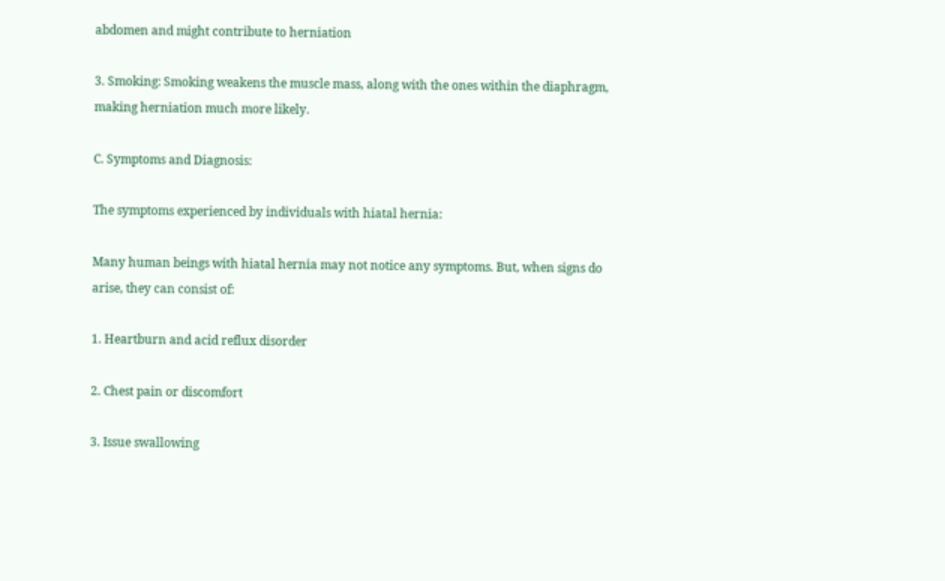abdomen and might contribute to herniation

3. Smoking: Smoking weakens the muscle mass, along with the ones within the diaphragm, making herniation much more likely.

C. Symptoms and Diagnosis:

The symptoms experienced by individuals with hiatal hernia:

Many human beings with hiatal hernia may not notice any symptoms. But, when signs do arise, they can consist of:

1. Heartburn and acid reflux disorder

2. Chest pain or discomfort

3. Issue swallowing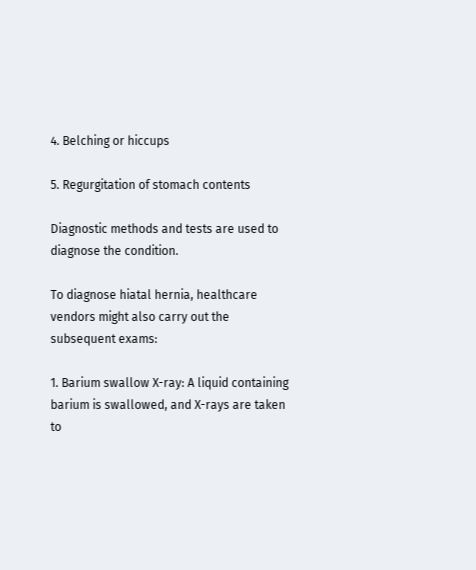4. Belching or hiccups

5. Regurgitation of stomach contents

Diagnostic methods and tests are used to diagnose the condition.

To diagnose hiatal hernia, healthcare vendors might also carry out the subsequent exams:

1. Barium swallow X-ray: A liquid containing barium is swallowed, and X-rays are taken to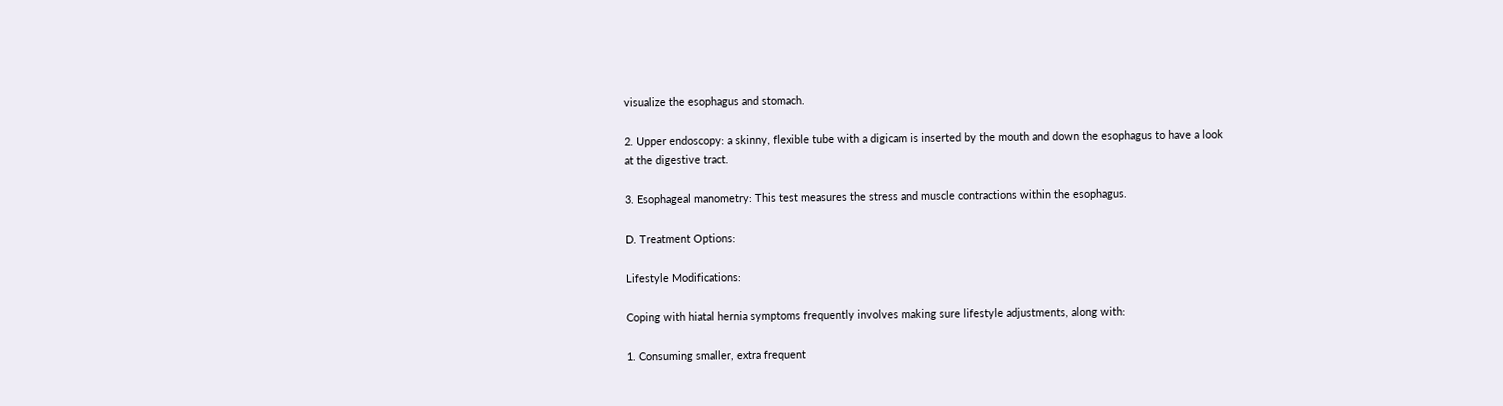visualize the esophagus and stomach.

2. Upper endoscopy: a skinny, flexible tube with a digicam is inserted by the mouth and down the esophagus to have a look at the digestive tract.

3. Esophageal manometry: This test measures the stress and muscle contractions within the esophagus.

D. Treatment Options:

Lifestyle Modifications:

Coping with hiatal hernia symptoms frequently involves making sure lifestyle adjustments, along with:

1. Consuming smaller, extra frequent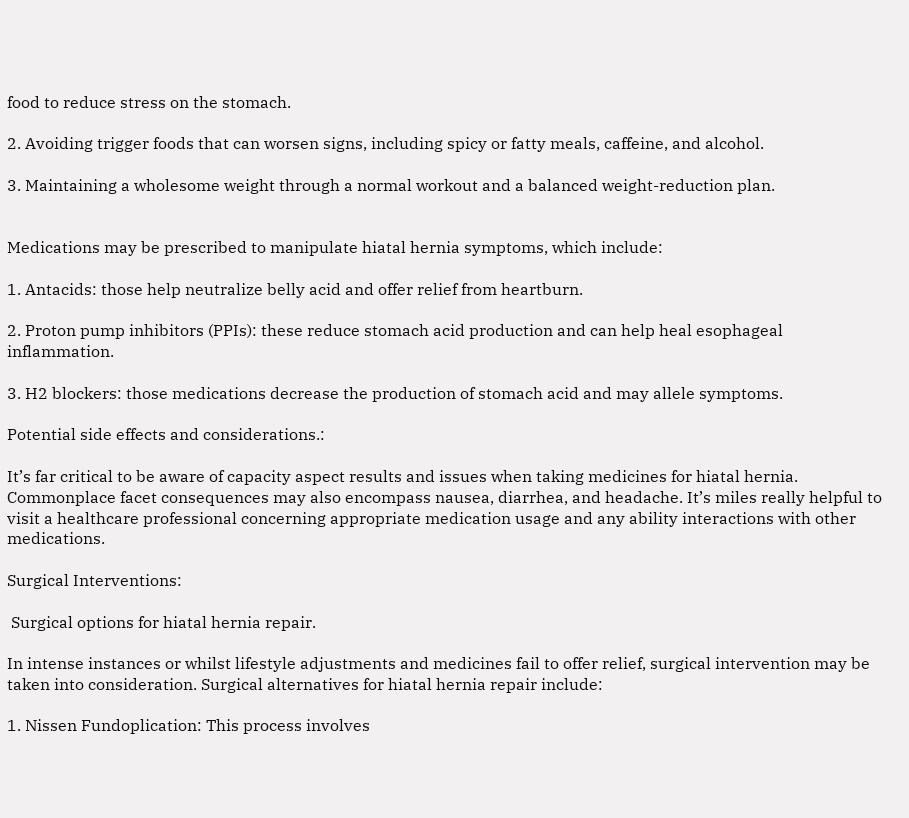food to reduce stress on the stomach.

2. Avoiding trigger foods that can worsen signs, including spicy or fatty meals, caffeine, and alcohol.

3. Maintaining a wholesome weight through a normal workout and a balanced weight-reduction plan.


Medications may be prescribed to manipulate hiatal hernia symptoms, which include:

1. Antacids: those help neutralize belly acid and offer relief from heartburn.

2. Proton pump inhibitors (PPIs): these reduce stomach acid production and can help heal esophageal inflammation.

3. H2 blockers: those medications decrease the production of stomach acid and may allele symptoms.

Potential side effects and considerations.:

It’s far critical to be aware of capacity aspect results and issues when taking medicines for hiatal hernia. Commonplace facet consequences may also encompass nausea, diarrhea, and headache. It’s miles really helpful to visit a healthcare professional concerning appropriate medication usage and any ability interactions with other medications.

Surgical Interventions:

 Surgical options for hiatal hernia repair.

In intense instances or whilst lifestyle adjustments and medicines fail to offer relief, surgical intervention may be taken into consideration. Surgical alternatives for hiatal hernia repair include:

1. Nissen Fundoplication: This process involves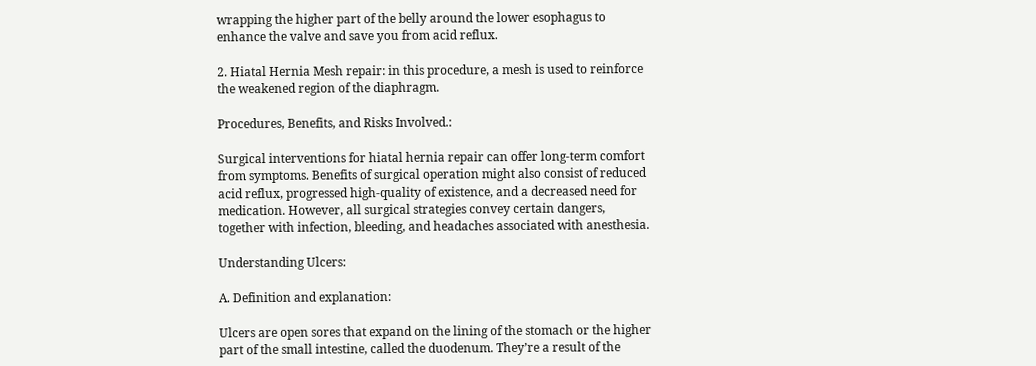wrapping the higher part of the belly around the lower esophagus to enhance the valve and save you from acid reflux.

2. Hiatal Hernia Mesh repair: in this procedure, a mesh is used to reinforce the weakened region of the diaphragm.

Procedures, Benefits, and Risks Involved.:

Surgical interventions for hiatal hernia repair can offer long-term comfort from symptoms. Benefits of surgical operation might also consist of reduced acid reflux, progressed high-quality of existence, and a decreased need for medication. However, all surgical strategies convey certain dangers, together with infection, bleeding, and headaches associated with anesthesia.

Understanding Ulcers:

A. Definition and explanation:

Ulcers are open sores that expand on the lining of the stomach or the higher part of the small intestine, called the duodenum. They’re a result of the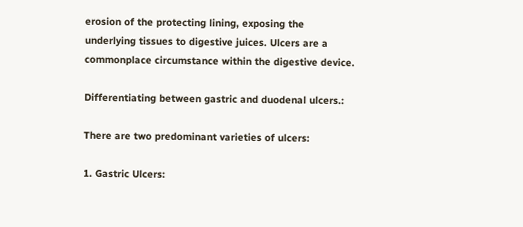erosion of the protecting lining, exposing the underlying tissues to digestive juices. Ulcers are a commonplace circumstance within the digestive device.

Differentiating between gastric and duodenal ulcers.:

There are two predominant varieties of ulcers:

1. Gastric Ulcers: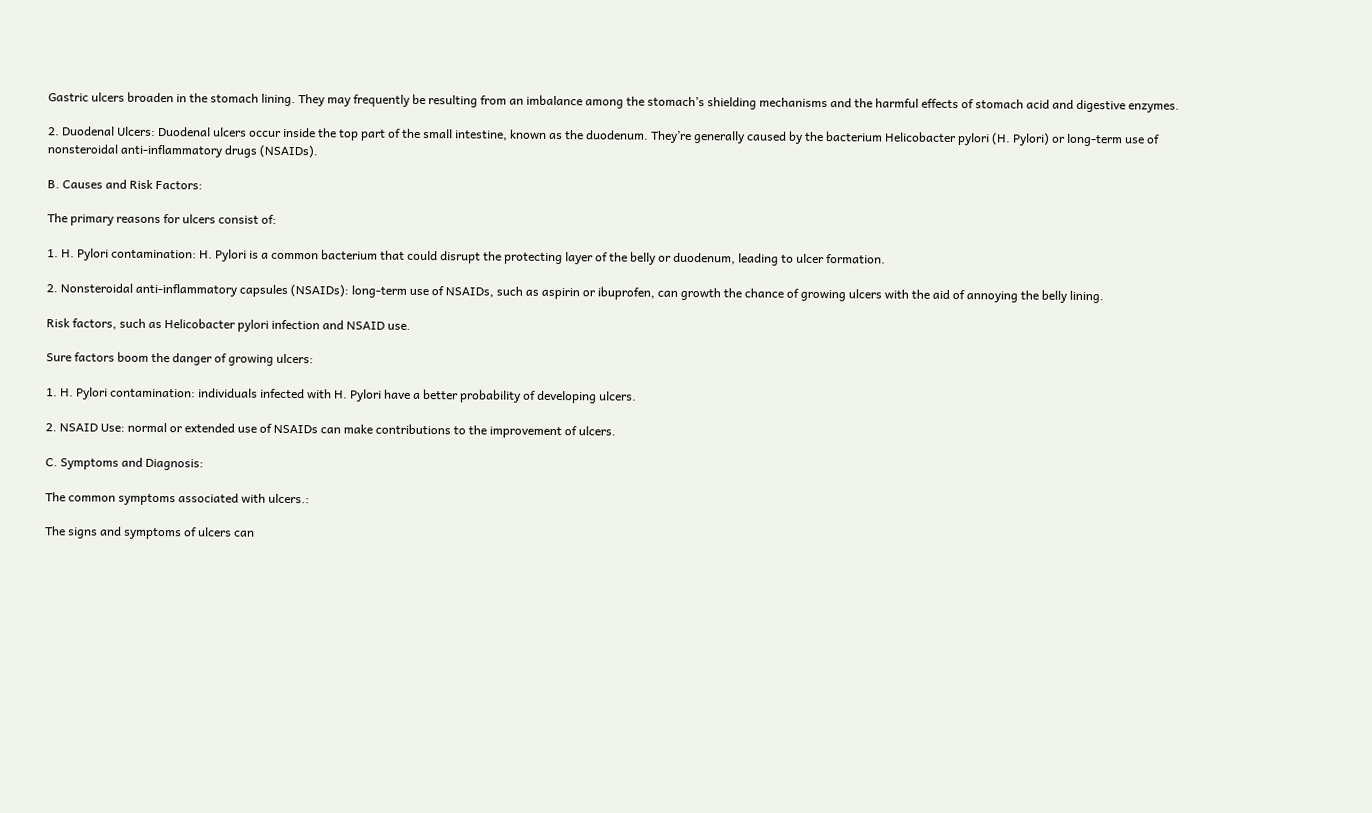Gastric ulcers broaden in the stomach lining. They may frequently be resulting from an imbalance among the stomach’s shielding mechanisms and the harmful effects of stomach acid and digestive enzymes.

2. Duodenal Ulcers: Duodenal ulcers occur inside the top part of the small intestine, known as the duodenum. They’re generally caused by the bacterium Helicobacter pylori (H. Pylori) or long-term use of nonsteroidal anti-inflammatory drugs (NSAIDs).

B. Causes and Risk Factors:

The primary reasons for ulcers consist of:

1. H. Pylori contamination: H. Pylori is a common bacterium that could disrupt the protecting layer of the belly or duodenum, leading to ulcer formation.

2. Nonsteroidal anti-inflammatory capsules (NSAIDs): long-term use of NSAIDs, such as aspirin or ibuprofen, can growth the chance of growing ulcers with the aid of annoying the belly lining.

Risk factors, such as Helicobacter pylori infection and NSAID use.

Sure factors boom the danger of growing ulcers:

1. H. Pylori contamination: individuals infected with H. Pylori have a better probability of developing ulcers.

2. NSAID Use: normal or extended use of NSAIDs can make contributions to the improvement of ulcers.

C. Symptoms and Diagnosis:

The common symptoms associated with ulcers.:

The signs and symptoms of ulcers can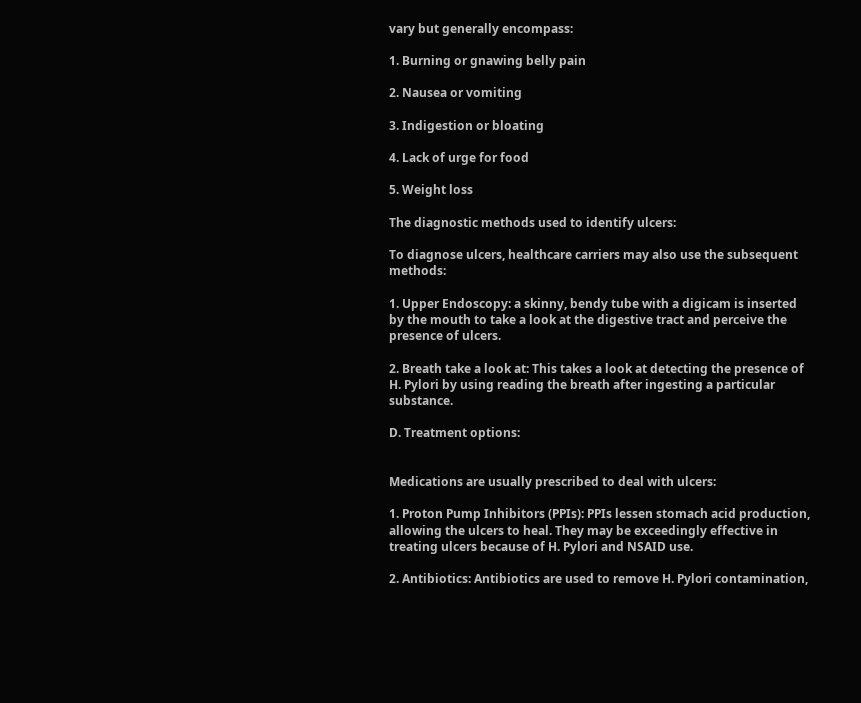vary but generally encompass:

1. Burning or gnawing belly pain

2. Nausea or vomiting

3. Indigestion or bloating

4. Lack of urge for food

5. Weight loss

The diagnostic methods used to identify ulcers:

To diagnose ulcers, healthcare carriers may also use the subsequent methods:

1. Upper Endoscopy: a skinny, bendy tube with a digicam is inserted by the mouth to take a look at the digestive tract and perceive the presence of ulcers.

2. Breath take a look at: This takes a look at detecting the presence of H. Pylori by using reading the breath after ingesting a particular substance.

D. Treatment options:


Medications are usually prescribed to deal with ulcers:

1. Proton Pump Inhibitors (PPIs): PPIs lessen stomach acid production, allowing the ulcers to heal. They may be exceedingly effective in treating ulcers because of H. Pylori and NSAID use.

2. Antibiotics: Antibiotics are used to remove H. Pylori contamination,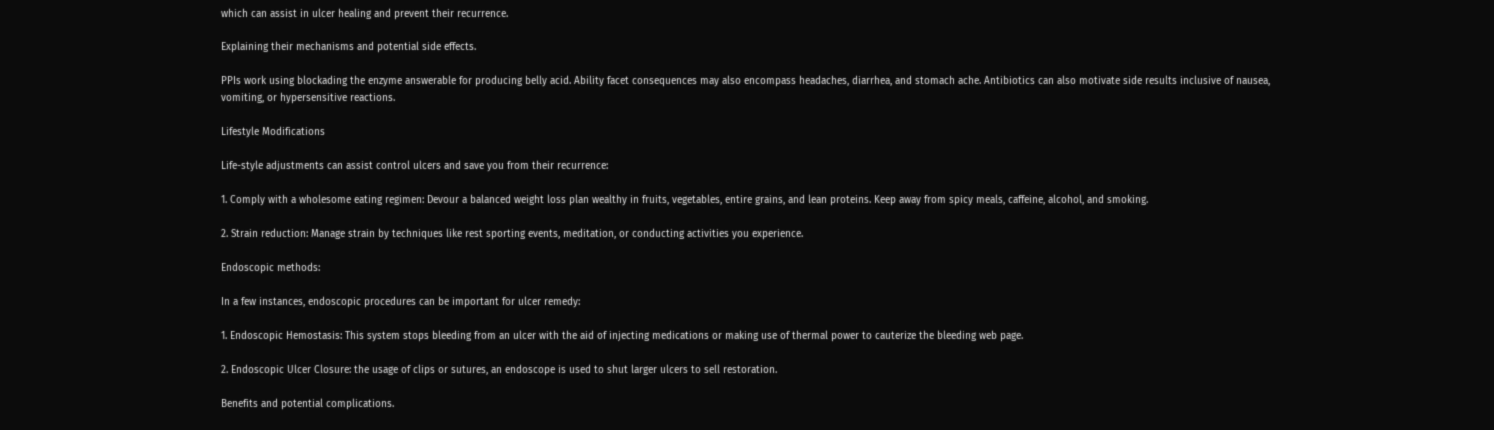which can assist in ulcer healing and prevent their recurrence.

Explaining their mechanisms and potential side effects.

PPIs work using blockading the enzyme answerable for producing belly acid. Ability facet consequences may also encompass headaches, diarrhea, and stomach ache. Antibiotics can also motivate side results inclusive of nausea, vomiting, or hypersensitive reactions.

Lifestyle Modifications

Life-style adjustments can assist control ulcers and save you from their recurrence:

1. Comply with a wholesome eating regimen: Devour a balanced weight loss plan wealthy in fruits, vegetables, entire grains, and lean proteins. Keep away from spicy meals, caffeine, alcohol, and smoking.

2. Strain reduction: Manage strain by techniques like rest sporting events, meditation, or conducting activities you experience.

Endoscopic methods:

In a few instances, endoscopic procedures can be important for ulcer remedy:

1. Endoscopic Hemostasis: This system stops bleeding from an ulcer with the aid of injecting medications or making use of thermal power to cauterize the bleeding web page.

2. Endoscopic Ulcer Closure: the usage of clips or sutures, an endoscope is used to shut larger ulcers to sell restoration.

Benefits and potential complications.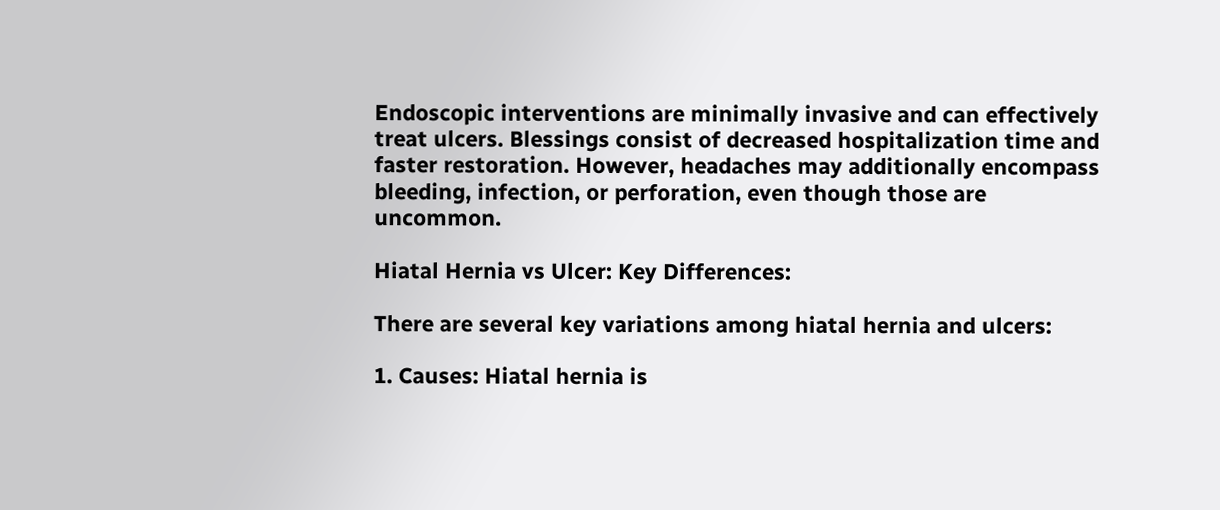Endoscopic interventions are minimally invasive and can effectively treat ulcers. Blessings consist of decreased hospitalization time and faster restoration. However, headaches may additionally encompass bleeding, infection, or perforation, even though those are uncommon.

Hiatal Hernia vs Ulcer: Key Differences:

There are several key variations among hiatal hernia and ulcers:

1. Causes: Hiatal hernia is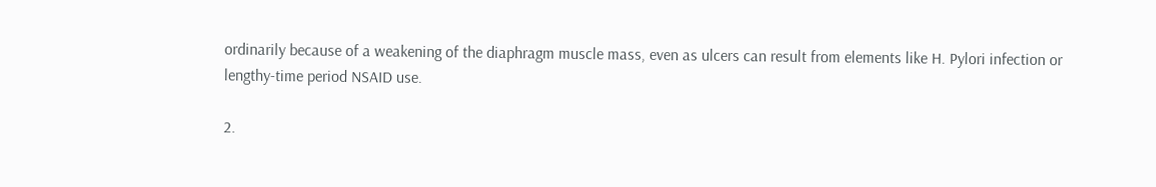ordinarily because of a weakening of the diaphragm muscle mass, even as ulcers can result from elements like H. Pylori infection or lengthy-time period NSAID use.

2.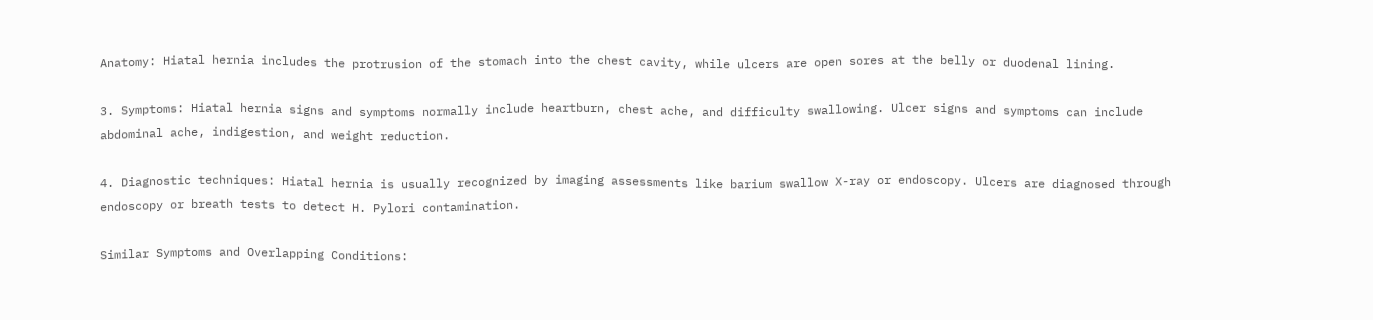Anatomy: Hiatal hernia includes the protrusion of the stomach into the chest cavity, while ulcers are open sores at the belly or duodenal lining.

3. Symptoms: Hiatal hernia signs and symptoms normally include heartburn, chest ache, and difficulty swallowing. Ulcer signs and symptoms can include abdominal ache, indigestion, and weight reduction.

4. Diagnostic techniques: Hiatal hernia is usually recognized by imaging assessments like barium swallow X-ray or endoscopy. Ulcers are diagnosed through endoscopy or breath tests to detect H. Pylori contamination.

Similar Symptoms and Overlapping Conditions: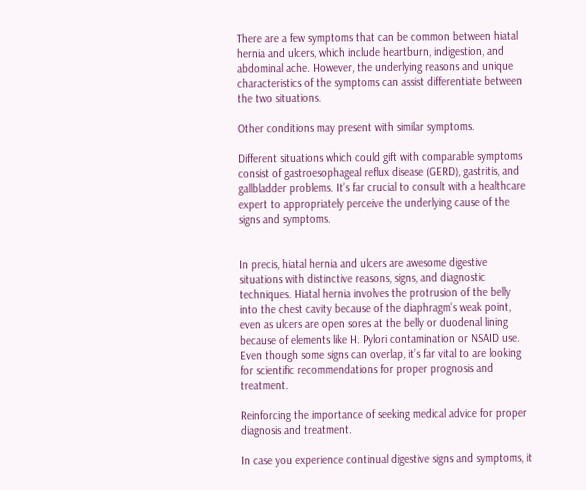There are a few symptoms that can be common between hiatal hernia and ulcers, which include heartburn, indigestion, and abdominal ache. However, the underlying reasons and unique characteristics of the symptoms can assist differentiate between the two situations.

Other conditions may present with similar symptoms.

Different situations which could gift with comparable symptoms consist of gastroesophageal reflux disease (GERD), gastritis, and gallbladder problems. It’s far crucial to consult with a healthcare expert to appropriately perceive the underlying cause of the signs and symptoms.


In precis, hiatal hernia and ulcers are awesome digestive situations with distinctive reasons, signs, and diagnostic techniques. Hiatal hernia involves the protrusion of the belly into the chest cavity because of the diaphragm’s weak point, even as ulcers are open sores at the belly or duodenal lining because of elements like H. Pylori contamination or NSAID use. Even though some signs can overlap, it’s far vital to are looking for scientific recommendations for proper prognosis and treatment.

Reinforcing the importance of seeking medical advice for proper diagnosis and treatment.

In case you experience continual digestive signs and symptoms, it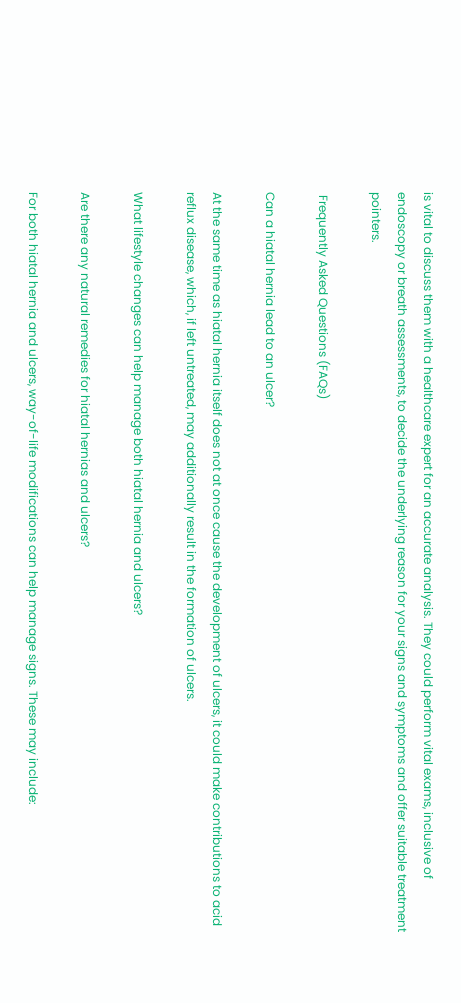is vital to discuss them with a healthcare expert for an accurate analysis. They could perform vital exams, inclusive of endoscopy or breath assessments, to decide the underlying reason for your signs and symptoms and offer suitable treatment pointers.

 Frequently Asked Questions (FAQs)

Can a hiatal hernia lead to an ulcer?

At the same time as hiatal hernia itself does not at once cause the development of ulcers, it could make contributions to acid reflux disease, which, if left untreated, may additionally result in the formation of ulcers.

What lifestyle changes can help manage both hiatal hernia and ulcers?

Are there any natural remedies for hiatal hernias and ulcers?

For both hiatal hernia and ulcers, way-of-life modifications can help manage signs. These may include: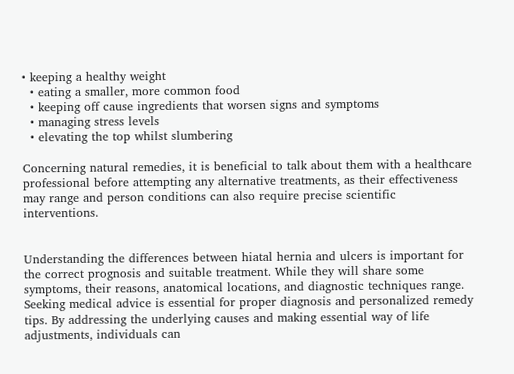• keeping a healthy weight
  • eating a smaller, more common food
  • keeping off cause ingredients that worsen signs and symptoms
  • managing stress levels
  • elevating the top whilst slumbering

Concerning natural remedies, it is beneficial to talk about them with a healthcare professional before attempting any alternative treatments, as their effectiveness may range and person conditions can also require precise scientific interventions.


Understanding the differences between hiatal hernia and ulcers is important for the correct prognosis and suitable treatment. While they will share some symptoms, their reasons, anatomical locations, and diagnostic techniques range. Seeking medical advice is essential for proper diagnosis and personalized remedy tips. By addressing the underlying causes and making essential way of life adjustments, individuals can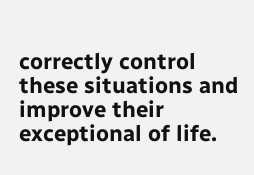correctly control these situations and improve their exceptional of life.